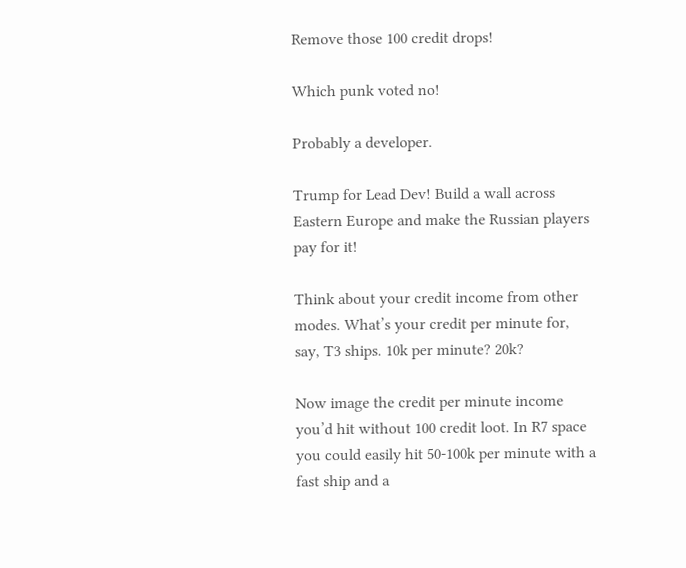Remove those 100 credit drops!

Which punk voted no!

Probably a developer.

Trump for Lead Dev! Build a wall across Eastern Europe and make the Russian players pay for it!

Think about your credit income from other modes. What’s your credit per minute for, say, T3 ships. 10k per minute? 20k?

Now image the credit per minute income you’d hit without 100 credit loot. In R7 space you could easily hit 50-100k per minute with a fast ship and a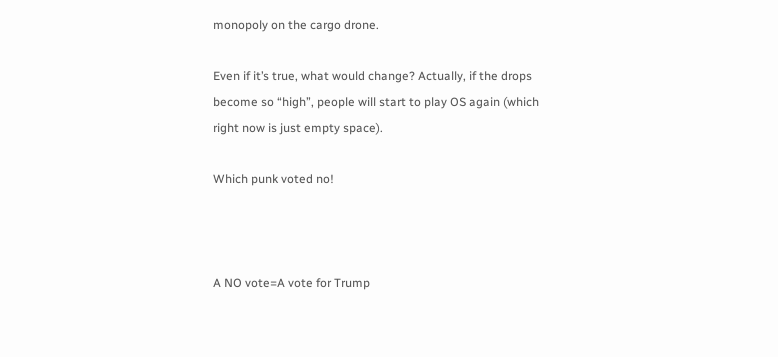monopoly on the cargo drone.

Even if it’s true, what would change? Actually, if the drops become so “high”, people will start to play OS again (which right now is just empty space).

Which punk voted no!



A NO vote=A vote for Trump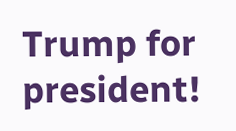Trump for president!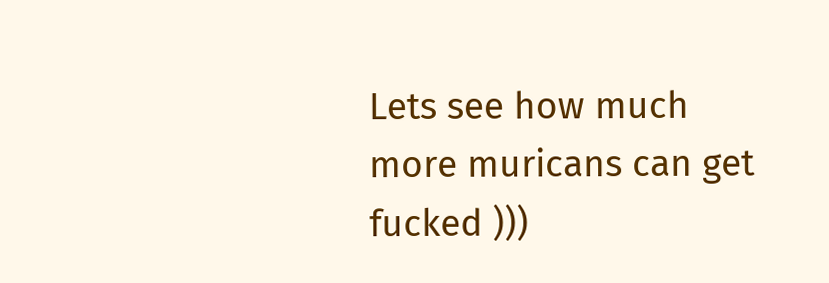Lets see how much more muricans can get fucked )))